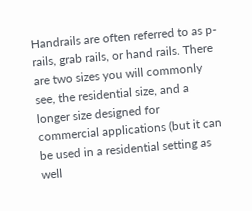Handrails are often referred to as p-rails, grab rails, or hand rails. There are two sizes you will commonly see, the residential size, and a longer size designed for commercial applications (but it can be used in a residential setting as well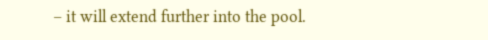– it will extend further into the pool.